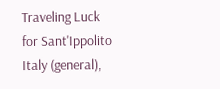Traveling Luck for Sant'Ippolito Italy (general),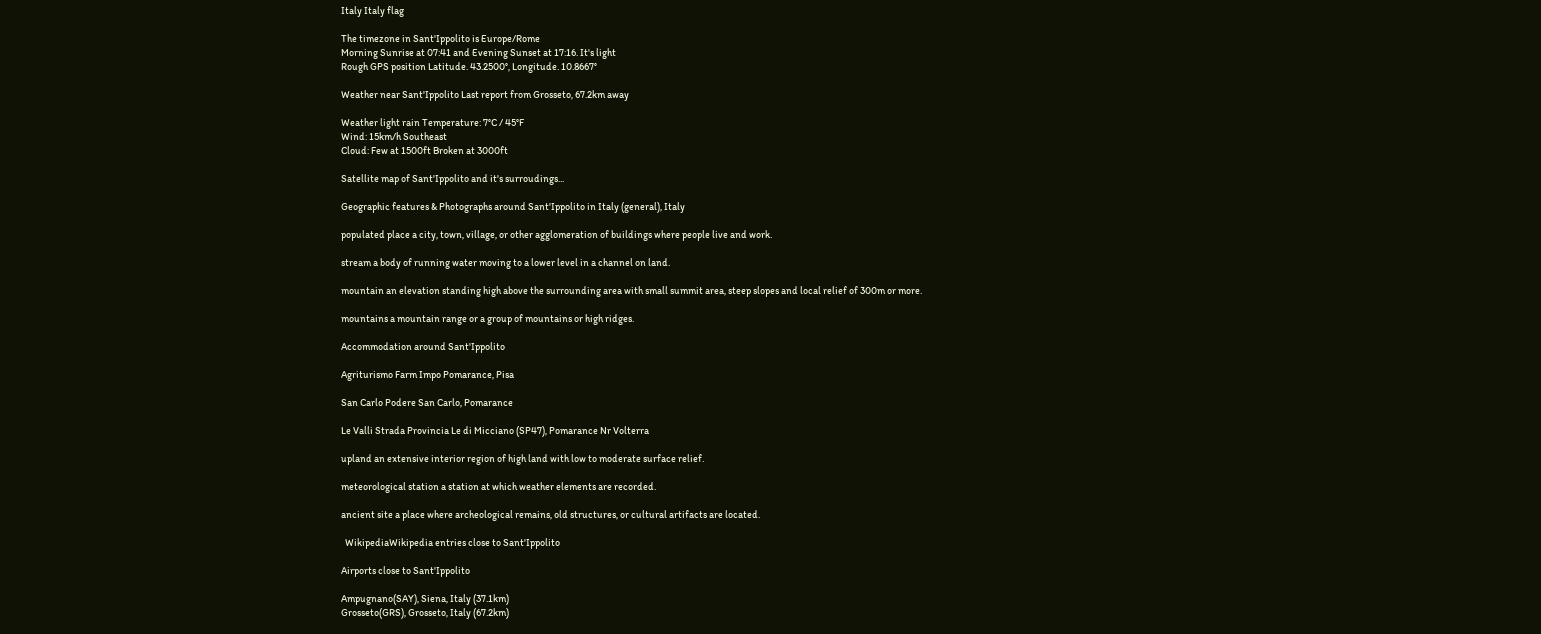Italy Italy flag

The timezone in Sant'Ippolito is Europe/Rome
Morning Sunrise at 07:41 and Evening Sunset at 17:16. It's light
Rough GPS position Latitude. 43.2500°, Longitude. 10.8667°

Weather near Sant'Ippolito Last report from Grosseto, 67.2km away

Weather light rain Temperature: 7°C / 45°F
Wind: 15km/h Southeast
Cloud: Few at 1500ft Broken at 3000ft

Satellite map of Sant'Ippolito and it's surroudings...

Geographic features & Photographs around Sant'Ippolito in Italy (general), Italy

populated place a city, town, village, or other agglomeration of buildings where people live and work.

stream a body of running water moving to a lower level in a channel on land.

mountain an elevation standing high above the surrounding area with small summit area, steep slopes and local relief of 300m or more.

mountains a mountain range or a group of mountains or high ridges.

Accommodation around Sant'Ippolito

Agriturismo Farm Impo Pomarance, Pisa

San Carlo Podere San Carlo, Pomarance

Le Valli Strada Provincia Le di Micciano (SP47), Pomarance Nr Volterra

upland an extensive interior region of high land with low to moderate surface relief.

meteorological station a station at which weather elements are recorded.

ancient site a place where archeological remains, old structures, or cultural artifacts are located.

  WikipediaWikipedia entries close to Sant'Ippolito

Airports close to Sant'Ippolito

Ampugnano(SAY), Siena, Italy (37.1km)
Grosseto(GRS), Grosseto, Italy (67.2km)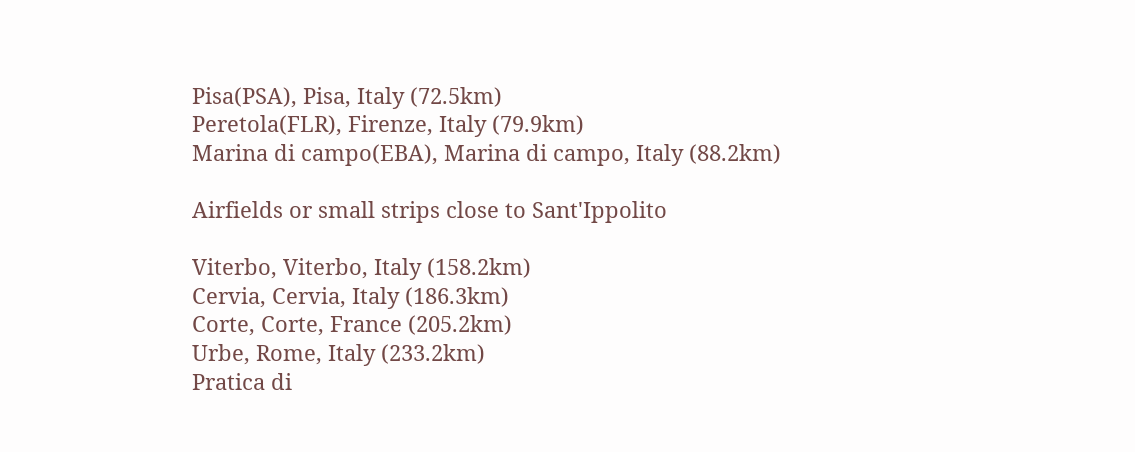Pisa(PSA), Pisa, Italy (72.5km)
Peretola(FLR), Firenze, Italy (79.9km)
Marina di campo(EBA), Marina di campo, Italy (88.2km)

Airfields or small strips close to Sant'Ippolito

Viterbo, Viterbo, Italy (158.2km)
Cervia, Cervia, Italy (186.3km)
Corte, Corte, France (205.2km)
Urbe, Rome, Italy (233.2km)
Pratica di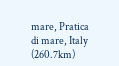mare, Pratica di mare, Italy (260.7km)